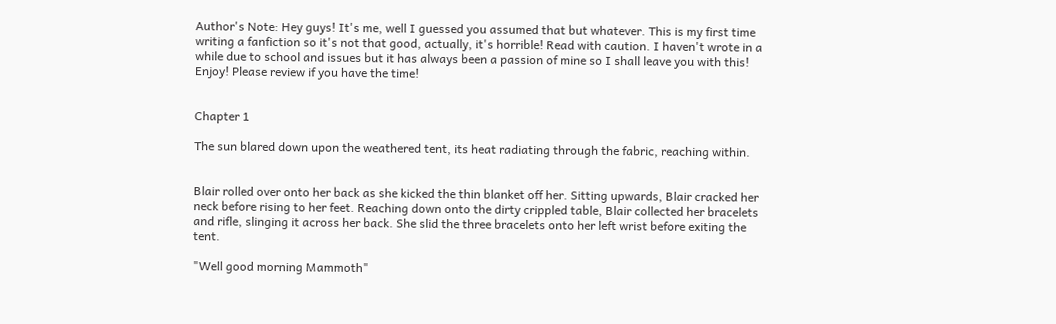Author's Note: Hey guys! It's me, well I guessed you assumed that but whatever. This is my first time writing a fanfiction so it's not that good, actually, it's horrible! Read with caution. I haven't wrote in a while due to school and issues but it has always been a passion of mine so I shall leave you with this! Enjoy! Please review if you have the time!


Chapter 1

The sun blared down upon the weathered tent, its heat radiating through the fabric, reaching within.


Blair rolled over onto her back as she kicked the thin blanket off her. Sitting upwards, Blair cracked her neck before rising to her feet. Reaching down onto the dirty crippled table, Blair collected her bracelets and rifle, slinging it across her back. She slid the three bracelets onto her left wrist before exiting the tent.

"Well good morning Mammoth"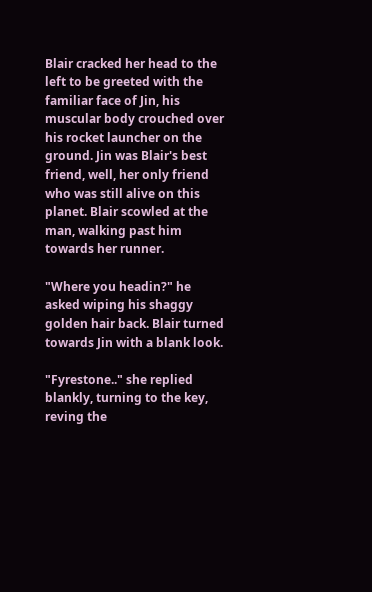Blair cracked her head to the left to be greeted with the familiar face of Jin, his muscular body crouched over his rocket launcher on the ground. Jin was Blair's best friend, well, her only friend who was still alive on this planet. Blair scowled at the man, walking past him towards her runner.

"Where you headin?" he asked wiping his shaggy golden hair back. Blair turned towards Jin with a blank look.

"Fyrestone.." she replied blankly, turning to the key, reving the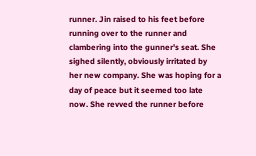runner. Jin raised to his feet before running over to the runner and clambering into the gunner's seat. She sighed silently, obviously irritated by her new company. She was hoping for a day of peace but it seemed too late now. She revved the runner before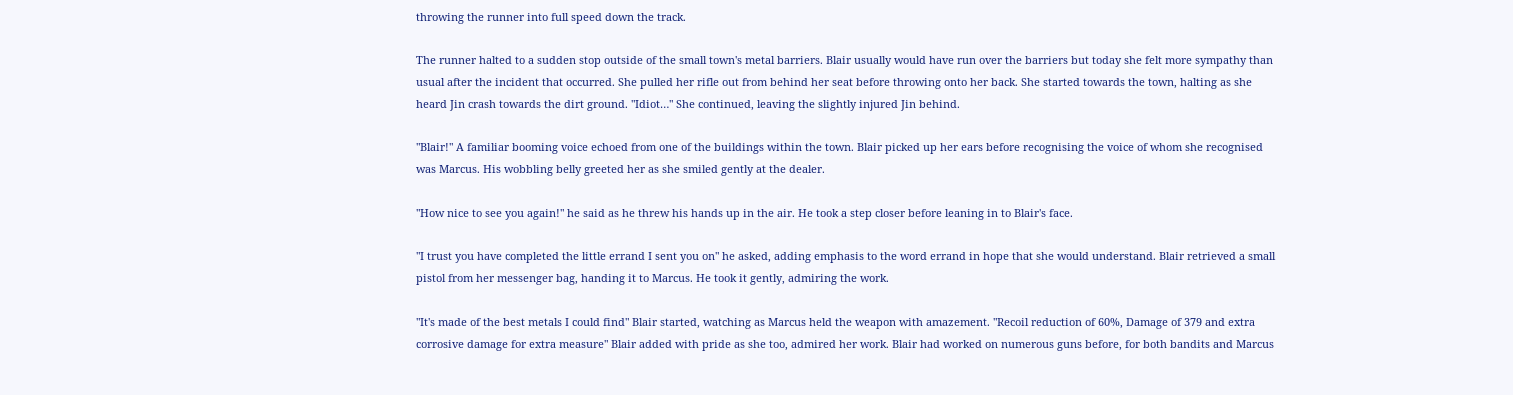throwing the runner into full speed down the track.

The runner halted to a sudden stop outside of the small town's metal barriers. Blair usually would have run over the barriers but today she felt more sympathy than usual after the incident that occurred. She pulled her rifle out from behind her seat before throwing onto her back. She started towards the town, halting as she heard Jin crash towards the dirt ground. "Idiot…" She continued, leaving the slightly injured Jin behind.

"Blair!" A familiar booming voice echoed from one of the buildings within the town. Blair picked up her ears before recognising the voice of whom she recognised was Marcus. His wobbling belly greeted her as she smiled gently at the dealer.

"How nice to see you again!" he said as he threw his hands up in the air. He took a step closer before leaning in to Blair's face.

"I trust you have completed the little errand I sent you on" he asked, adding emphasis to the word errand in hope that she would understand. Blair retrieved a small pistol from her messenger bag, handing it to Marcus. He took it gently, admiring the work.

"It's made of the best metals I could find" Blair started, watching as Marcus held the weapon with amazement. "Recoil reduction of 60%, Damage of 379 and extra corrosive damage for extra measure" Blair added with pride as she too, admired her work. Blair had worked on numerous guns before, for both bandits and Marcus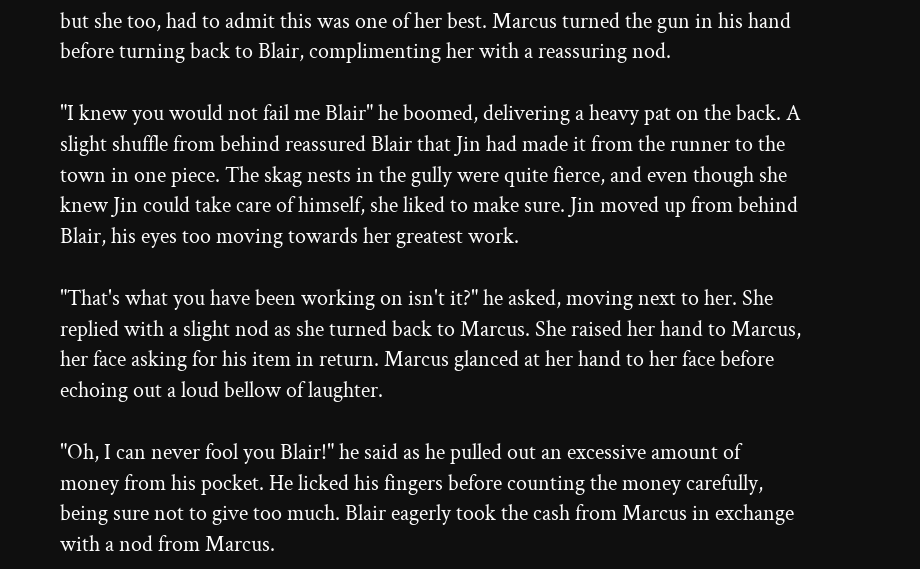but she too, had to admit this was one of her best. Marcus turned the gun in his hand before turning back to Blair, complimenting her with a reassuring nod.

"I knew you would not fail me Blair" he boomed, delivering a heavy pat on the back. A slight shuffle from behind reassured Blair that Jin had made it from the runner to the town in one piece. The skag nests in the gully were quite fierce, and even though she knew Jin could take care of himself, she liked to make sure. Jin moved up from behind Blair, his eyes too moving towards her greatest work.

"That's what you have been working on isn't it?" he asked, moving next to her. She replied with a slight nod as she turned back to Marcus. She raised her hand to Marcus, her face asking for his item in return. Marcus glanced at her hand to her face before echoing out a loud bellow of laughter.

"Oh, I can never fool you Blair!" he said as he pulled out an excessive amount of money from his pocket. He licked his fingers before counting the money carefully, being sure not to give too much. Blair eagerly took the cash from Marcus in exchange with a nod from Marcus.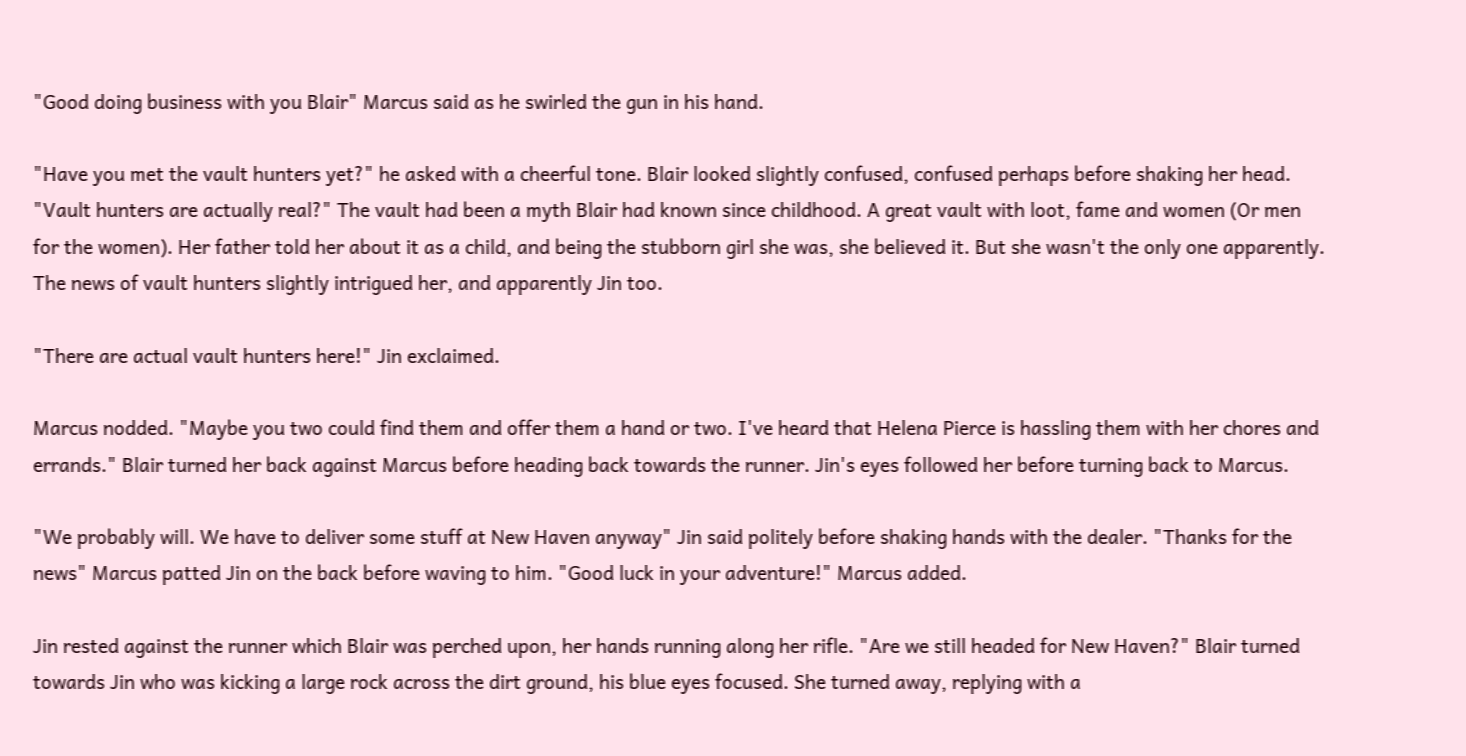"Good doing business with you Blair" Marcus said as he swirled the gun in his hand.

"Have you met the vault hunters yet?" he asked with a cheerful tone. Blair looked slightly confused, confused perhaps before shaking her head. "Vault hunters are actually real?" The vault had been a myth Blair had known since childhood. A great vault with loot, fame and women (Or men for the women). Her father told her about it as a child, and being the stubborn girl she was, she believed it. But she wasn't the only one apparently. The news of vault hunters slightly intrigued her, and apparently Jin too.

"There are actual vault hunters here!" Jin exclaimed.

Marcus nodded. "Maybe you two could find them and offer them a hand or two. I've heard that Helena Pierce is hassling them with her chores and errands." Blair turned her back against Marcus before heading back towards the runner. Jin's eyes followed her before turning back to Marcus.

"We probably will. We have to deliver some stuff at New Haven anyway" Jin said politely before shaking hands with the dealer. "Thanks for the news" Marcus patted Jin on the back before waving to him. "Good luck in your adventure!" Marcus added.

Jin rested against the runner which Blair was perched upon, her hands running along her rifle. "Are we still headed for New Haven?" Blair turned towards Jin who was kicking a large rock across the dirt ground, his blue eyes focused. She turned away, replying with a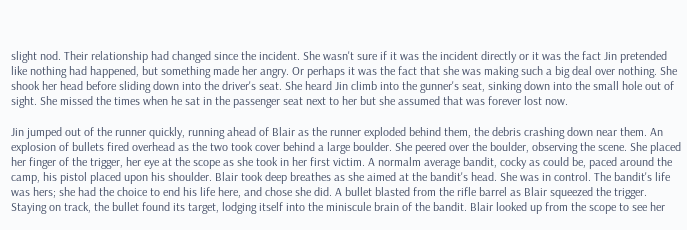slight nod. Their relationship had changed since the incident. She wasn't sure if it was the incident directly or it was the fact Jin pretended like nothing had happened, but something made her angry. Or perhaps it was the fact that she was making such a big deal over nothing. She shook her head before sliding down into the driver's seat. She heard Jin climb into the gunner's seat, sinking down into the small hole out of sight. She missed the times when he sat in the passenger seat next to her but she assumed that was forever lost now.

Jin jumped out of the runner quickly, running ahead of Blair as the runner exploded behind them, the debris crashing down near them. An explosion of bullets fired overhead as the two took cover behind a large boulder. She peered over the boulder, observing the scene. She placed her finger of the trigger, her eye at the scope as she took in her first victim. A normalm average bandit, cocky as could be, paced around the camp, his pistol placed upon his shoulder. Blair took deep breathes as she aimed at the bandit's head. She was in control. The bandit's life was hers; she had the choice to end his life here, and chose she did. A bullet blasted from the rifle barrel as Blair squeezed the trigger. Staying on track, the bullet found its target, lodging itself into the miniscule brain of the bandit. Blair looked up from the scope to see her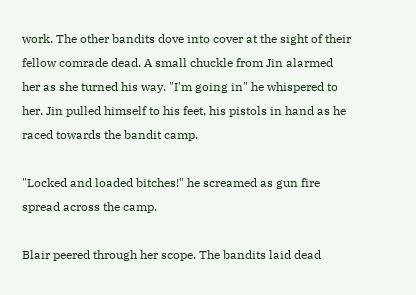work. The other bandits dove into cover at the sight of their fellow comrade dead. A small chuckle from Jin alarmed her as she turned his way. "I'm going in" he whispered to her. Jin pulled himself to his feet, his pistols in hand as he raced towards the bandit camp.

"Locked and loaded bitches!" he screamed as gun fire spread across the camp.

Blair peered through her scope. The bandits laid dead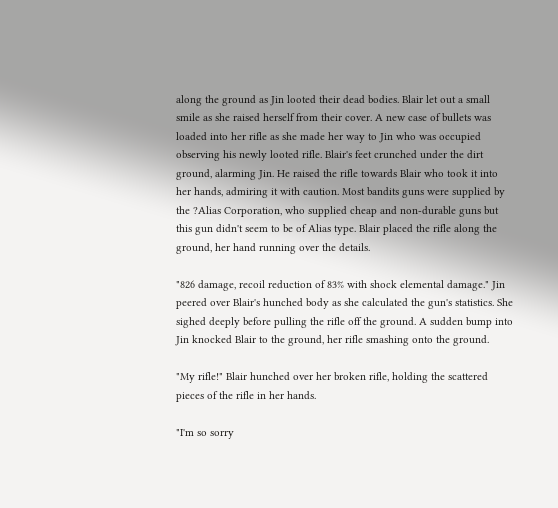along the ground as Jin looted their dead bodies. Blair let out a small smile as she raised herself from their cover. A new case of bullets was loaded into her rifle as she made her way to Jin who was occupied observing his newly looted rifle. Blair's feet crunched under the dirt ground, alarming Jin. He raised the rifle towards Blair who took it into her hands, admiring it with caution. Most bandits guns were supplied by the ?Alias Corporation, who supplied cheap and non-durable guns but this gun didn't seem to be of Alias type. Blair placed the rifle along the ground, her hand running over the details.

"826 damage, recoil reduction of 83% with shock elemental damage." Jin peered over Blair's hunched body as she calculated the gun's statistics. She sighed deeply before pulling the rifle off the ground. A sudden bump into Jin knocked Blair to the ground, her rifle smashing onto the ground.

"My rifle!" Blair hunched over her broken rifle, holding the scattered pieces of the rifle in her hands.

"I'm so sorry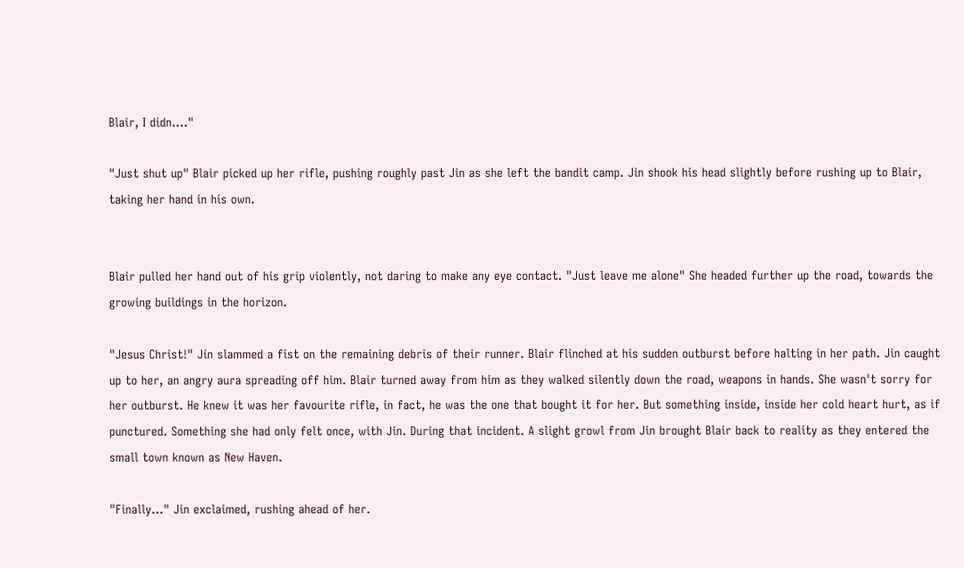Blair, I didn…."

"Just shut up" Blair picked up her rifle, pushing roughly past Jin as she left the bandit camp. Jin shook his head slightly before rushing up to Blair, taking her hand in his own.


Blair pulled her hand out of his grip violently, not daring to make any eye contact. "Just leave me alone" She headed further up the road, towards the growing buildings in the horizon.

"Jesus Christ!" Jin slammed a fist on the remaining debris of their runner. Blair flinched at his sudden outburst before halting in her path. Jin caught up to her, an angry aura spreading off him. Blair turned away from him as they walked silently down the road, weapons in hands. She wasn't sorry for her outburst. He knew it was her favourite rifle, in fact, he was the one that bought it for her. But something inside, inside her cold heart hurt, as if punctured. Something she had only felt once, with Jin. During that incident. A slight growl from Jin brought Blair back to reality as they entered the small town known as New Haven.

"Finally..." Jin exclaimed, rushing ahead of her.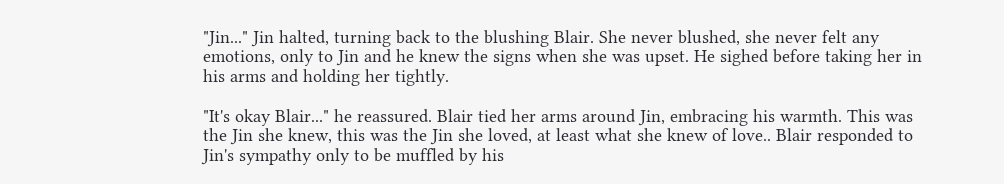"Jin..." Jin halted, turning back to the blushing Blair. She never blushed, she never felt any emotions, only to Jin and he knew the signs when she was upset. He sighed before taking her in his arms and holding her tightly.

"It's okay Blair..." he reassured. Blair tied her arms around Jin, embracing his warmth. This was the Jin she knew, this was the Jin she loved, at least what she knew of love.. Blair responded to Jin's sympathy only to be muffled by his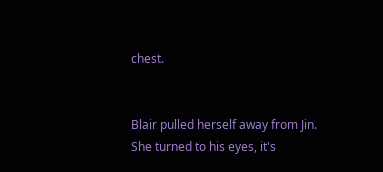chest.


Blair pulled herself away from Jin. She turned to his eyes, it's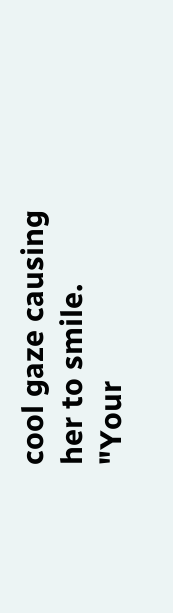cool gaze causing her to smile. "Your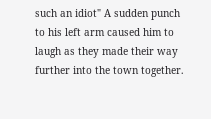such an idiot" A sudden punch to his left arm caused him to laugh as they made their way further into the town together.